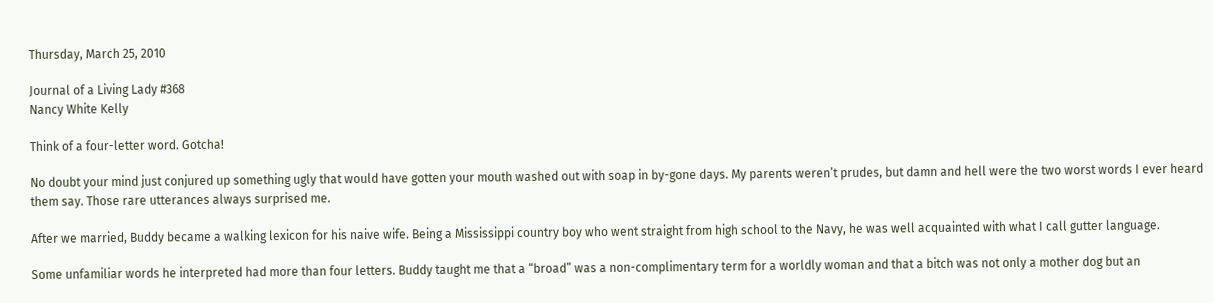Thursday, March 25, 2010

Journal of a Living Lady #368
Nancy White Kelly

Think of a four-letter word. Gotcha!

No doubt your mind just conjured up something ugly that would have gotten your mouth washed out with soap in by-gone days. My parents weren’t prudes, but damn and hell were the two worst words I ever heard them say. Those rare utterances always surprised me.

After we married, Buddy became a walking lexicon for his naive wife. Being a Mississippi country boy who went straight from high school to the Navy, he was well acquainted with what I call gutter language.

Some unfamiliar words he interpreted had more than four letters. Buddy taught me that a “broad” was a non-complimentary term for a worldly woman and that a bitch was not only a mother dog but an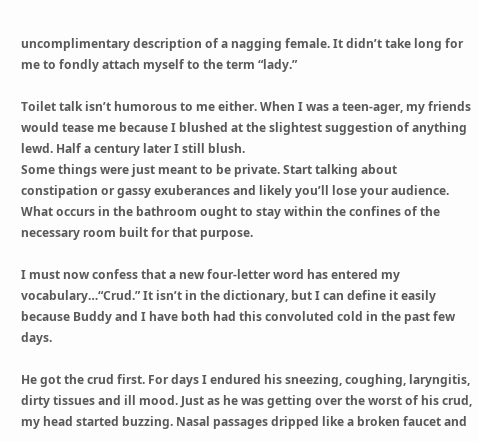uncomplimentary description of a nagging female. It didn’t take long for me to fondly attach myself to the term “lady.”

Toilet talk isn’t humorous to me either. When I was a teen-ager, my friends would tease me because I blushed at the slightest suggestion of anything lewd. Half a century later I still blush.
Some things were just meant to be private. Start talking about constipation or gassy exuberances and likely you’ll lose your audience. What occurs in the bathroom ought to stay within the confines of the necessary room built for that purpose.

I must now confess that a new four-letter word has entered my vocabulary…“Crud.” It isn’t in the dictionary, but I can define it easily because Buddy and I have both had this convoluted cold in the past few days.

He got the crud first. For days I endured his sneezing, coughing, laryngitis, dirty tissues and ill mood. Just as he was getting over the worst of his crud, my head started buzzing. Nasal passages dripped like a broken faucet and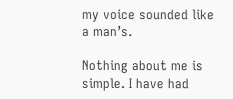my voice sounded like a man’s.

Nothing about me is simple. I have had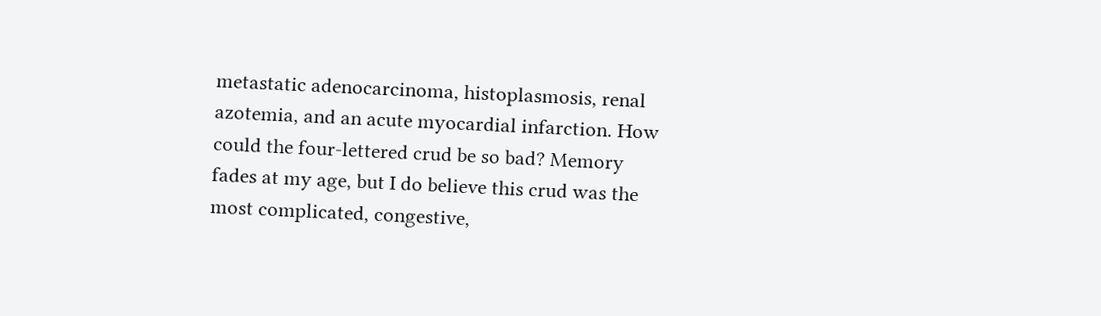metastatic adenocarcinoma, histoplasmosis, renal azotemia, and an acute myocardial infarction. How could the four-lettered crud be so bad? Memory fades at my age, but I do believe this crud was the most complicated, congestive,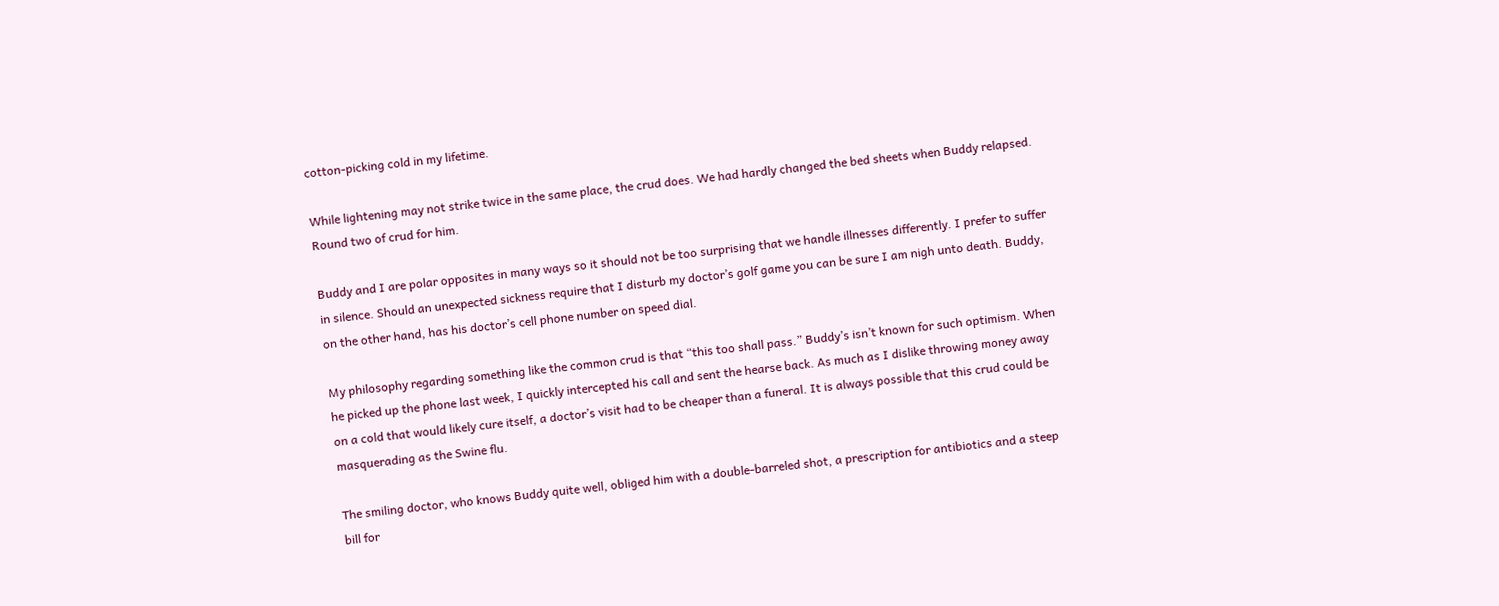cotton-picking cold in my lifetime.

While lightening may not strike twice in the same place, the crud does. We had hardly changed the bed sheets when Buddy relapsed. Round two of crud for him.

Buddy and I are polar opposites in many ways so it should not be too surprising that we handle illnesses differently. I prefer to suffer in silence. Should an unexpected sickness require that I disturb my doctor’s golf game you can be sure I am nigh unto death. Buddy, on the other hand, has his doctor’s cell phone number on speed dial.

My philosophy regarding something like the common crud is that “this too shall pass.” Buddy’s isn’t known for such optimism. When he picked up the phone last week, I quickly intercepted his call and sent the hearse back. As much as I dislike throwing money away on a cold that would likely cure itself, a doctor’s visit had to be cheaper than a funeral. It is always possible that this crud could be masquerading as the Swine flu.

The smiling doctor, who knows Buddy quite well, obliged him with a double-barreled shot, a prescription for antibiotics and a steep bill for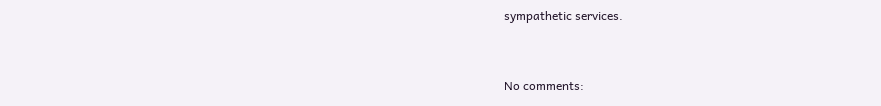sympathetic services.


No comments: